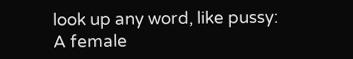look up any word, like pussy:
A female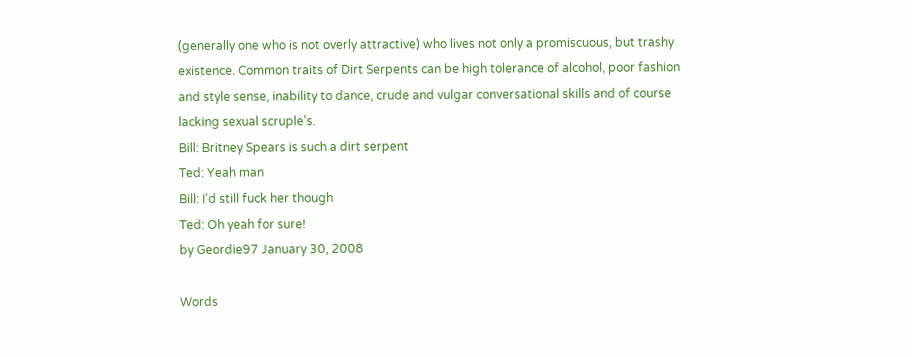(generally one who is not overly attractive) who lives not only a promiscuous, but trashy existence. Common traits of Dirt Serpents can be high tolerance of alcohol, poor fashion and style sense, inability to dance, crude and vulgar conversational skills and of course lacking sexual scruple's.
Bill: Britney Spears is such a dirt serpent
Ted: Yeah man
Bill: I'd still fuck her though
Ted: Oh yeah for sure!
by Geordie97 January 30, 2008

Words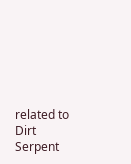related to Dirt Serpent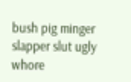bush pig minger slapper slut ugly whore